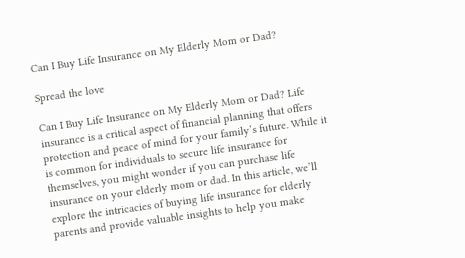Can I Buy Life Insurance on My Elderly Mom or Dad?

Spread the love

Can I Buy Life Insurance on My Elderly Mom or Dad? Life insurance is a critical aspect of financial planning that offers protection and peace of mind for your family’s future. While it is common for individuals to secure life insurance for themselves, you might wonder if you can purchase life insurance on your elderly mom or dad. In this article, we’ll explore the intricacies of buying life insurance for elderly parents and provide valuable insights to help you make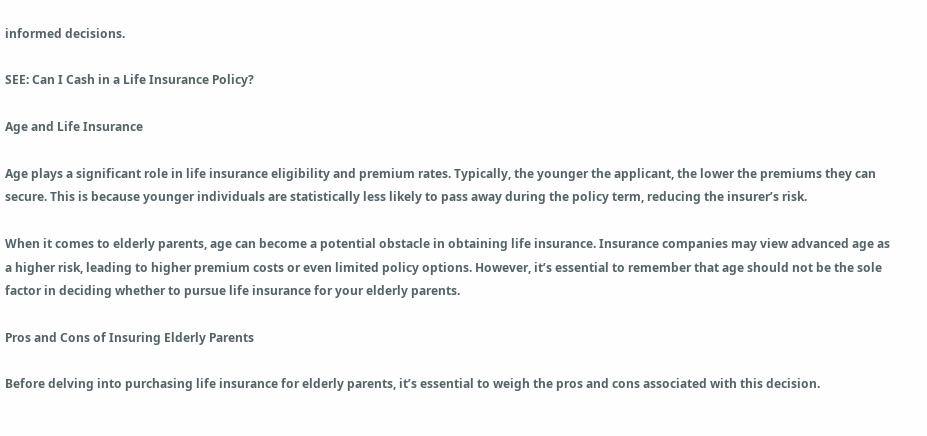informed decisions.

SEE: Can I Cash in a Life Insurance Policy?

Age and Life Insurance

Age plays a significant role in life insurance eligibility and premium rates. Typically, the younger the applicant, the lower the premiums they can secure. This is because younger individuals are statistically less likely to pass away during the policy term, reducing the insurer’s risk.

When it comes to elderly parents, age can become a potential obstacle in obtaining life insurance. Insurance companies may view advanced age as a higher risk, leading to higher premium costs or even limited policy options. However, it’s essential to remember that age should not be the sole factor in deciding whether to pursue life insurance for your elderly parents.

Pros and Cons of Insuring Elderly Parents

Before delving into purchasing life insurance for elderly parents, it’s essential to weigh the pros and cons associated with this decision.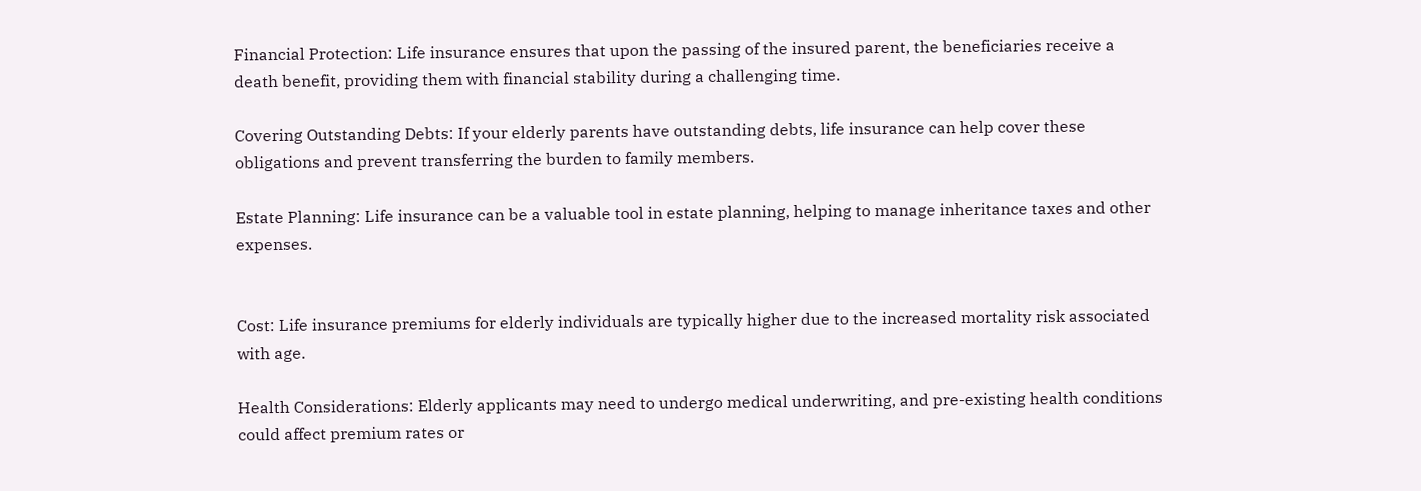Financial Protection: Life insurance ensures that upon the passing of the insured parent, the beneficiaries receive a death benefit, providing them with financial stability during a challenging time.

Covering Outstanding Debts: If your elderly parents have outstanding debts, life insurance can help cover these obligations and prevent transferring the burden to family members.

Estate Planning: Life insurance can be a valuable tool in estate planning, helping to manage inheritance taxes and other expenses.


Cost: Life insurance premiums for elderly individuals are typically higher due to the increased mortality risk associated with age.

Health Considerations: Elderly applicants may need to undergo medical underwriting, and pre-existing health conditions could affect premium rates or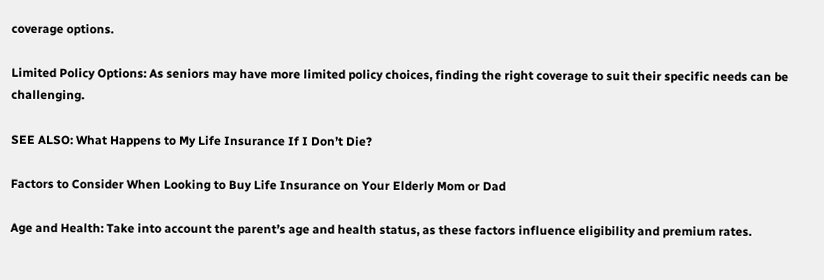coverage options.

Limited Policy Options: As seniors may have more limited policy choices, finding the right coverage to suit their specific needs can be challenging.

SEE ALSO: What Happens to My Life Insurance If I Don’t Die?

Factors to Consider When Looking to Buy Life Insurance on Your Elderly Mom or Dad

Age and Health: Take into account the parent’s age and health status, as these factors influence eligibility and premium rates.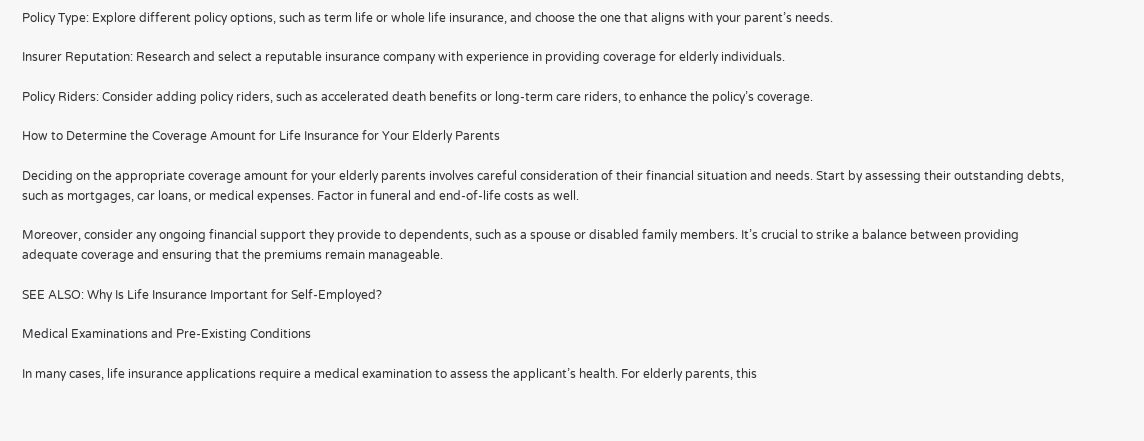Policy Type: Explore different policy options, such as term life or whole life insurance, and choose the one that aligns with your parent’s needs.

Insurer Reputation: Research and select a reputable insurance company with experience in providing coverage for elderly individuals.

Policy Riders: Consider adding policy riders, such as accelerated death benefits or long-term care riders, to enhance the policy’s coverage.

How to Determine the Coverage Amount for Life Insurance for Your Elderly Parents

Deciding on the appropriate coverage amount for your elderly parents involves careful consideration of their financial situation and needs. Start by assessing their outstanding debts, such as mortgages, car loans, or medical expenses. Factor in funeral and end-of-life costs as well.

Moreover, consider any ongoing financial support they provide to dependents, such as a spouse or disabled family members. It’s crucial to strike a balance between providing adequate coverage and ensuring that the premiums remain manageable.

SEE ALSO: Why Is Life Insurance Important for Self-Employed?

Medical Examinations and Pre-Existing Conditions

In many cases, life insurance applications require a medical examination to assess the applicant’s health. For elderly parents, this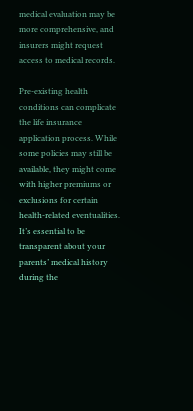medical evaluation may be more comprehensive, and insurers might request access to medical records.

Pre-existing health conditions can complicate the life insurance application process. While some policies may still be available, they might come with higher premiums or exclusions for certain health-related eventualities. It’s essential to be transparent about your parents’ medical history during the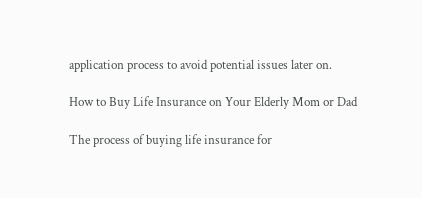application process to avoid potential issues later on.

How to Buy Life Insurance on Your Elderly Mom or Dad

The process of buying life insurance for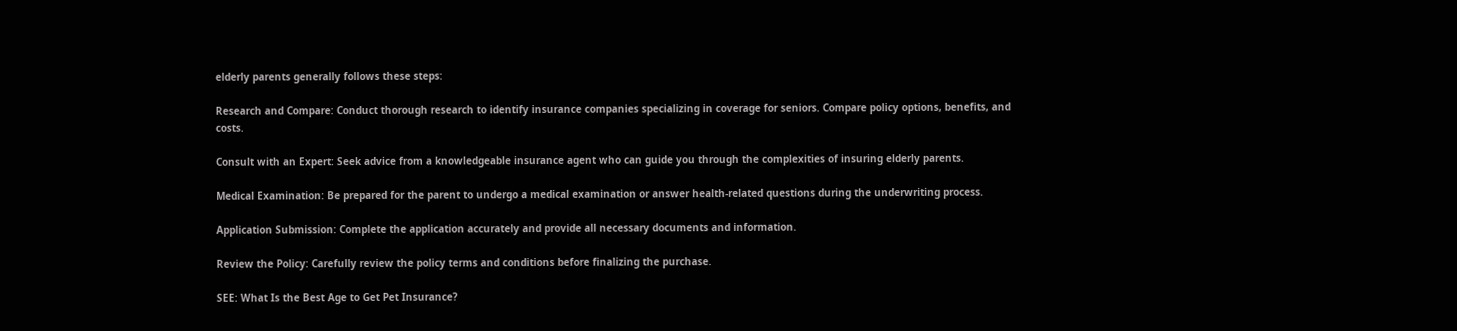elderly parents generally follows these steps:

Research and Compare: Conduct thorough research to identify insurance companies specializing in coverage for seniors. Compare policy options, benefits, and costs.

Consult with an Expert: Seek advice from a knowledgeable insurance agent who can guide you through the complexities of insuring elderly parents.

Medical Examination: Be prepared for the parent to undergo a medical examination or answer health-related questions during the underwriting process.

Application Submission: Complete the application accurately and provide all necessary documents and information.

Review the Policy: Carefully review the policy terms and conditions before finalizing the purchase.

SEE: What Is the Best Age to Get Pet Insurance?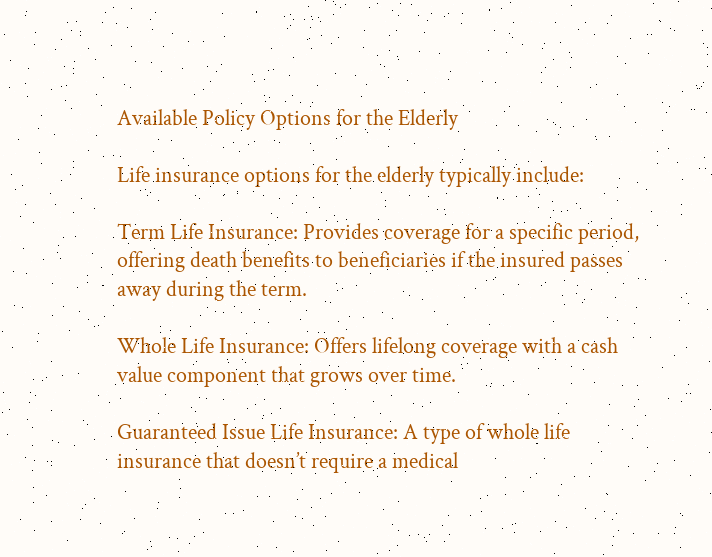Available Policy Options for the Elderly

Life insurance options for the elderly typically include:

Term Life Insurance: Provides coverage for a specific period, offering death benefits to beneficiaries if the insured passes away during the term.

Whole Life Insurance: Offers lifelong coverage with a cash value component that grows over time.

Guaranteed Issue Life Insurance: A type of whole life insurance that doesn’t require a medical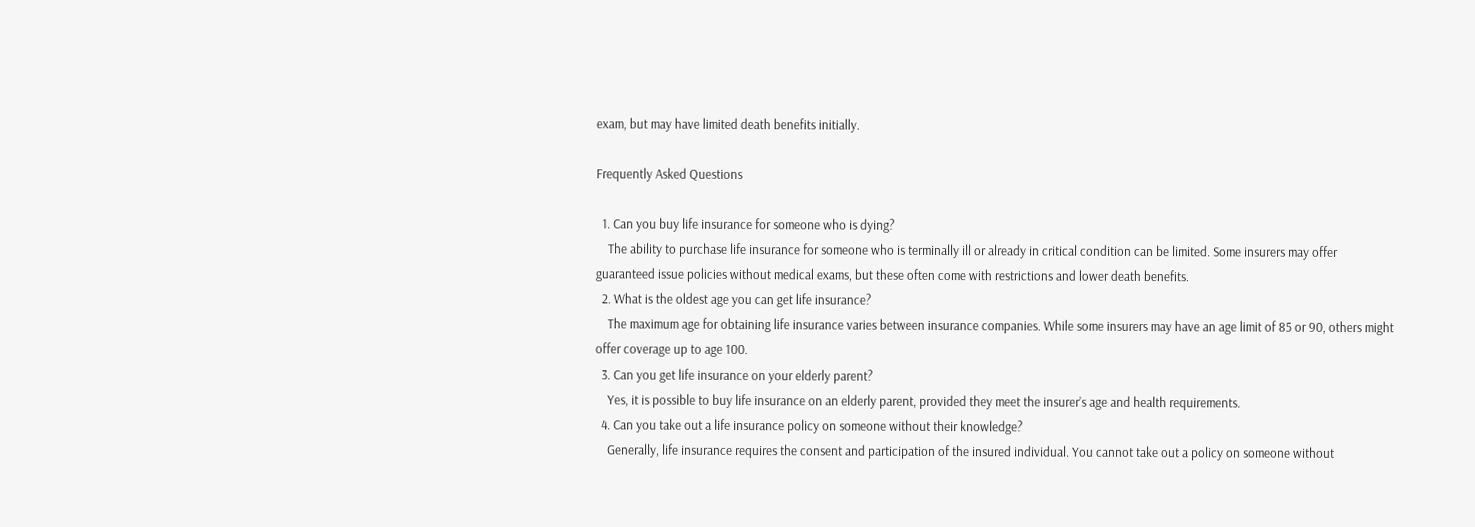exam, but may have limited death benefits initially.

Frequently Asked Questions

  1. Can you buy life insurance for someone who is dying?
    The ability to purchase life insurance for someone who is terminally ill or already in critical condition can be limited. Some insurers may offer guaranteed issue policies without medical exams, but these often come with restrictions and lower death benefits.
  2. What is the oldest age you can get life insurance?
    The maximum age for obtaining life insurance varies between insurance companies. While some insurers may have an age limit of 85 or 90, others might offer coverage up to age 100.
  3. Can you get life insurance on your elderly parent?
    Yes, it is possible to buy life insurance on an elderly parent, provided they meet the insurer’s age and health requirements.
  4. Can you take out a life insurance policy on someone without their knowledge?
    Generally, life insurance requires the consent and participation of the insured individual. You cannot take out a policy on someone without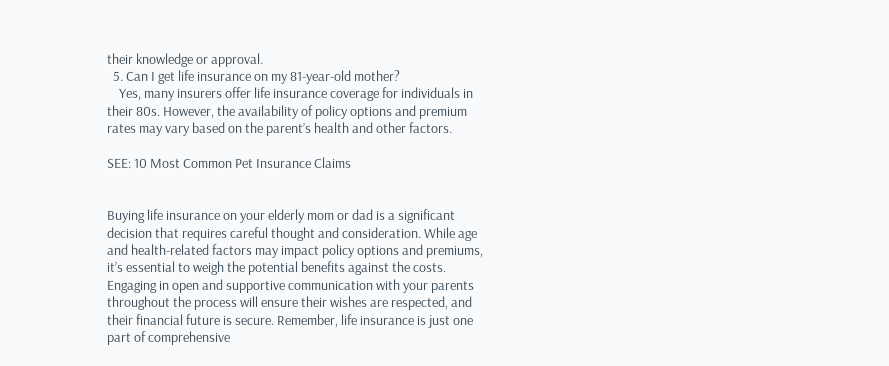their knowledge or approval.
  5. Can I get life insurance on my 81-year-old mother?
    Yes, many insurers offer life insurance coverage for individuals in their 80s. However, the availability of policy options and premium rates may vary based on the parent’s health and other factors.

SEE: 10 Most Common Pet Insurance Claims


Buying life insurance on your elderly mom or dad is a significant decision that requires careful thought and consideration. While age and health-related factors may impact policy options and premiums, it’s essential to weigh the potential benefits against the costs. Engaging in open and supportive communication with your parents throughout the process will ensure their wishes are respected, and their financial future is secure. Remember, life insurance is just one part of comprehensive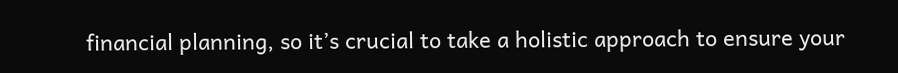financial planning, so it’s crucial to take a holistic approach to ensure your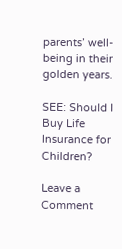parents’ well-being in their golden years.

SEE: Should I Buy Life Insurance for Children?

Leave a Comment